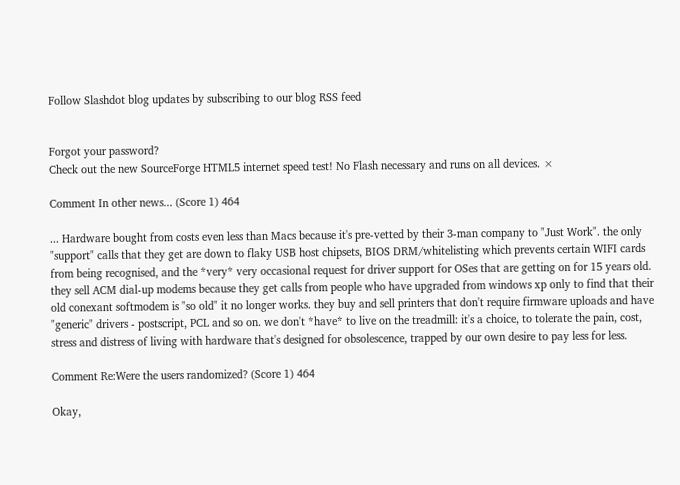Follow Slashdot blog updates by subscribing to our blog RSS feed


Forgot your password?
Check out the new SourceForge HTML5 internet speed test! No Flash necessary and runs on all devices. ×

Comment In other news... (Score 1) 464

... Hardware bought from costs even less than Macs because it's pre-vetted by their 3-man company to "Just Work". the only "support" calls that they get are down to flaky USB host chipsets, BIOS DRM/whitelisting which prevents certain WIFI cards from being recognised, and the *very* very occasional request for driver support for OSes that are getting on for 15 years old. they sell ACM dial-up modems because they get calls from people who have upgraded from windows xp only to find that their old conexant softmodem is "so old" it no longer works. they buy and sell printers that don't require firmware uploads and have "generic" drivers - postscript, PCL and so on. we don't *have* to live on the treadmill: it's a choice, to tolerate the pain, cost, stress and distress of living with hardware that's designed for obsolescence, trapped by our own desire to pay less for less.

Comment Re:Were the users randomized? (Score 1) 464

Okay,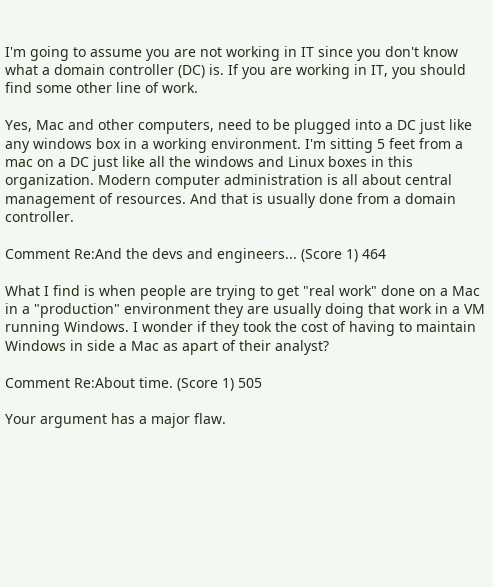I'm going to assume you are not working in IT since you don't know what a domain controller (DC) is. If you are working in IT, you should find some other line of work.

Yes, Mac and other computers, need to be plugged into a DC just like any windows box in a working environment. I'm sitting 5 feet from a mac on a DC just like all the windows and Linux boxes in this organization. Modern computer administration is all about central management of resources. And that is usually done from a domain controller.

Comment Re:And the devs and engineers... (Score 1) 464

What I find is when people are trying to get "real work" done on a Mac in a "production" environment they are usually doing that work in a VM running Windows. I wonder if they took the cost of having to maintain Windows in side a Mac as apart of their analyst?

Comment Re:About time. (Score 1) 505

Your argument has a major flaw.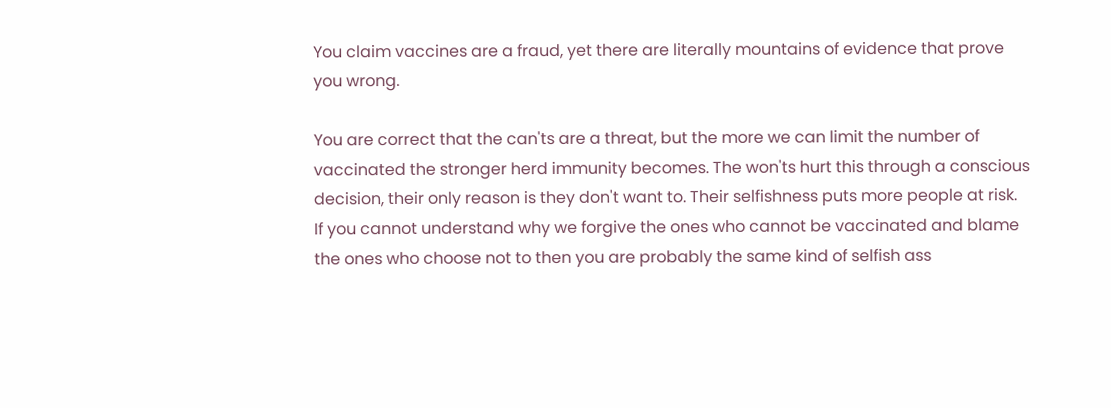You claim vaccines are a fraud, yet there are literally mountains of evidence that prove you wrong.

You are correct that the can'ts are a threat, but the more we can limit the number of vaccinated the stronger herd immunity becomes. The won'ts hurt this through a conscious decision, their only reason is they don't want to. Their selfishness puts more people at risk.
If you cannot understand why we forgive the ones who cannot be vaccinated and blame the ones who choose not to then you are probably the same kind of selfish ass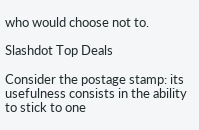who would choose not to.

Slashdot Top Deals

Consider the postage stamp: its usefulness consists in the ability to stick to one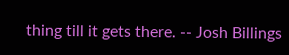thing till it gets there. -- Josh Billings